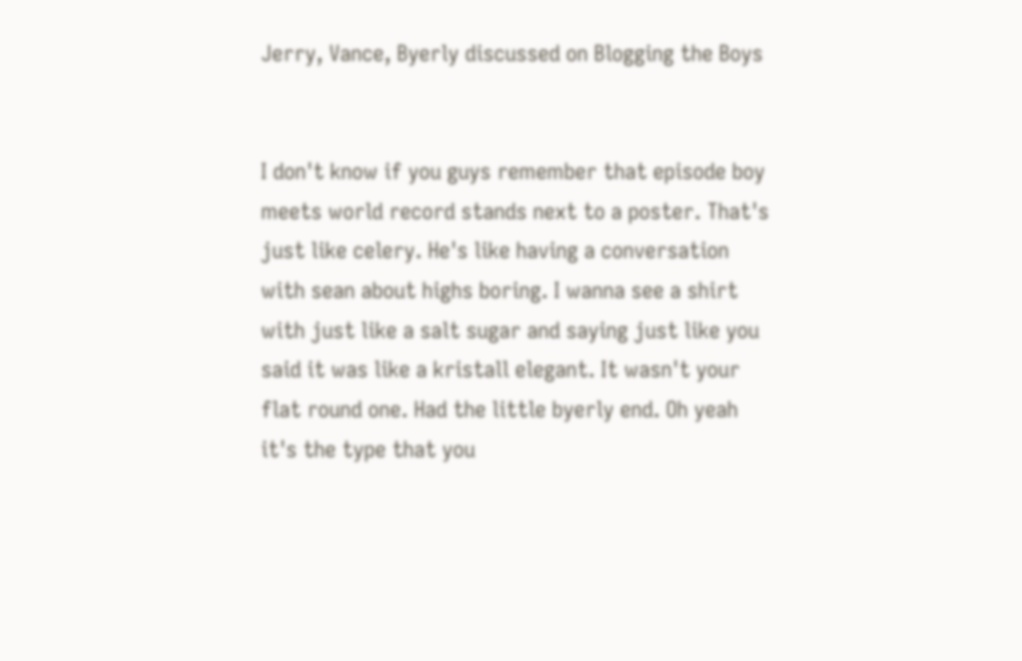Jerry, Vance, Byerly discussed on Blogging the Boys


I don't know if you guys remember that episode boy meets world record stands next to a poster. That's just like celery. He's like having a conversation with sean about highs boring. I wanna see a shirt with just like a salt sugar and saying just like you said it was like a kristall elegant. It wasn't your flat round one. Had the little byerly end. Oh yeah it's the type that you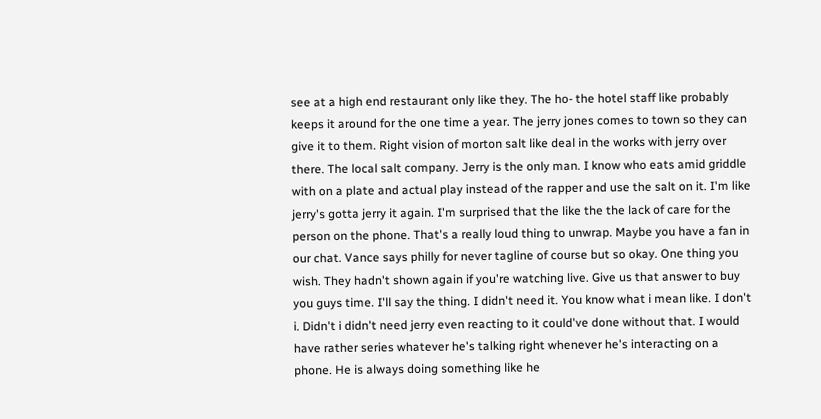see at a high end restaurant only like they. The ho- the hotel staff like probably keeps it around for the one time a year. The jerry jones comes to town so they can give it to them. Right vision of morton salt like deal in the works with jerry over there. The local salt company. Jerry is the only man. I know who eats amid griddle with on a plate and actual play instead of the rapper and use the salt on it. I'm like jerry's gotta jerry it again. I'm surprised that the like the the lack of care for the person on the phone. That's a really loud thing to unwrap. Maybe you have a fan in our chat. Vance says philly for never tagline of course but so okay. One thing you wish. They hadn't shown again if you're watching live. Give us that answer to buy you guys time. I'll say the thing. I didn't need it. You know what i mean like. I don't i. Didn't i didn't need jerry even reacting to it could've done without that. I would have rather series whatever he's talking right whenever he's interacting on a phone. He is always doing something like he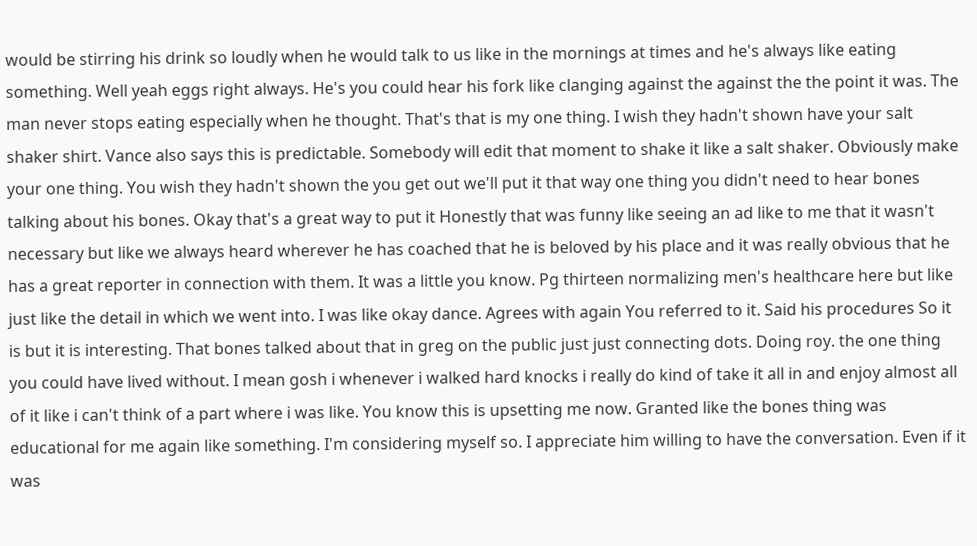would be stirring his drink so loudly when he would talk to us like in the mornings at times and he's always like eating something. Well yeah eggs right always. He's you could hear his fork like clanging against the against the the point it was. The man never stops eating especially when he thought. That's that is my one thing. I wish they hadn't shown have your salt shaker shirt. Vance also says this is predictable. Somebody will edit that moment to shake it like a salt shaker. Obviously make your one thing. You wish they hadn't shown the you get out we'll put it that way one thing you didn't need to hear bones talking about his bones. Okay that's a great way to put it Honestly that was funny like seeing an ad like to me that it wasn't necessary but like we always heard wherever he has coached that he is beloved by his place and it was really obvious that he has a great reporter in connection with them. It was a little you know. Pg thirteen normalizing men's healthcare here but like just like the detail in which we went into. I was like okay dance. Agrees with again You referred to it. Said his procedures So it is but it is interesting. That bones talked about that in greg on the public just just connecting dots. Doing roy. the one thing you could have lived without. I mean gosh i whenever i walked hard knocks i really do kind of take it all in and enjoy almost all of it like i can't think of a part where i was like. You know this is upsetting me now. Granted like the bones thing was educational for me again like something. I'm considering myself so. I appreciate him willing to have the conversation. Even if it was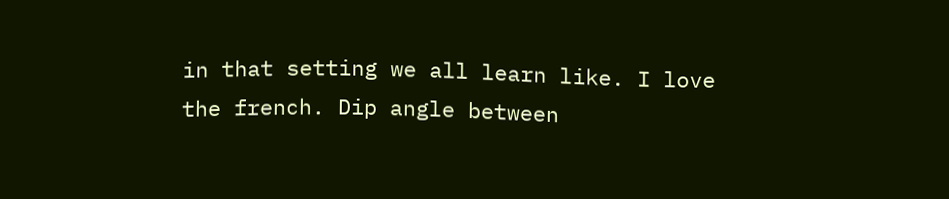in that setting we all learn like. I love the french. Dip angle between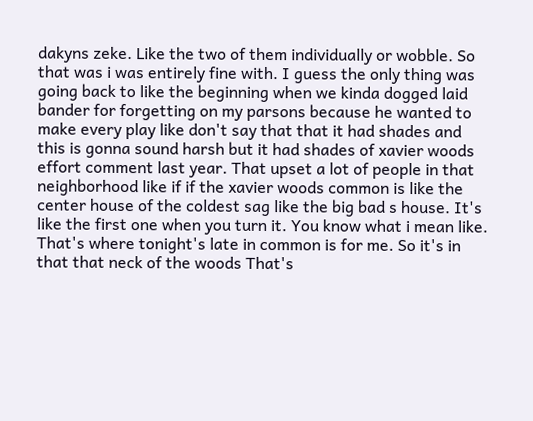dakyns zeke. Like the two of them individually or wobble. So that was i was entirely fine with. I guess the only thing was going back to like the beginning when we kinda dogged laid bander for forgetting on my parsons because he wanted to make every play like don't say that that it had shades and this is gonna sound harsh but it had shades of xavier woods effort comment last year. That upset a lot of people in that neighborhood like if if the xavier woods common is like the center house of the coldest sag like the big bad s house. It's like the first one when you turn it. You know what i mean like. That's where tonight's late in common is for me. So it's in that that neck of the woods That's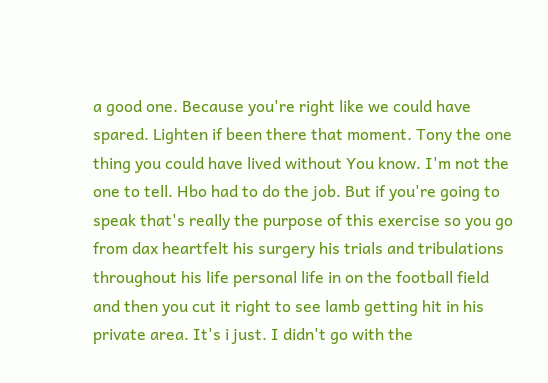a good one. Because you're right like we could have spared. Lighten if been there that moment. Tony the one thing you could have lived without You know. I'm not the one to tell. Hbo had to do the job. But if you're going to speak that's really the purpose of this exercise so you go from dax heartfelt his surgery his trials and tribulations throughout his life personal life in on the football field and then you cut it right to see lamb getting hit in his private area. It's i just. I didn't go with the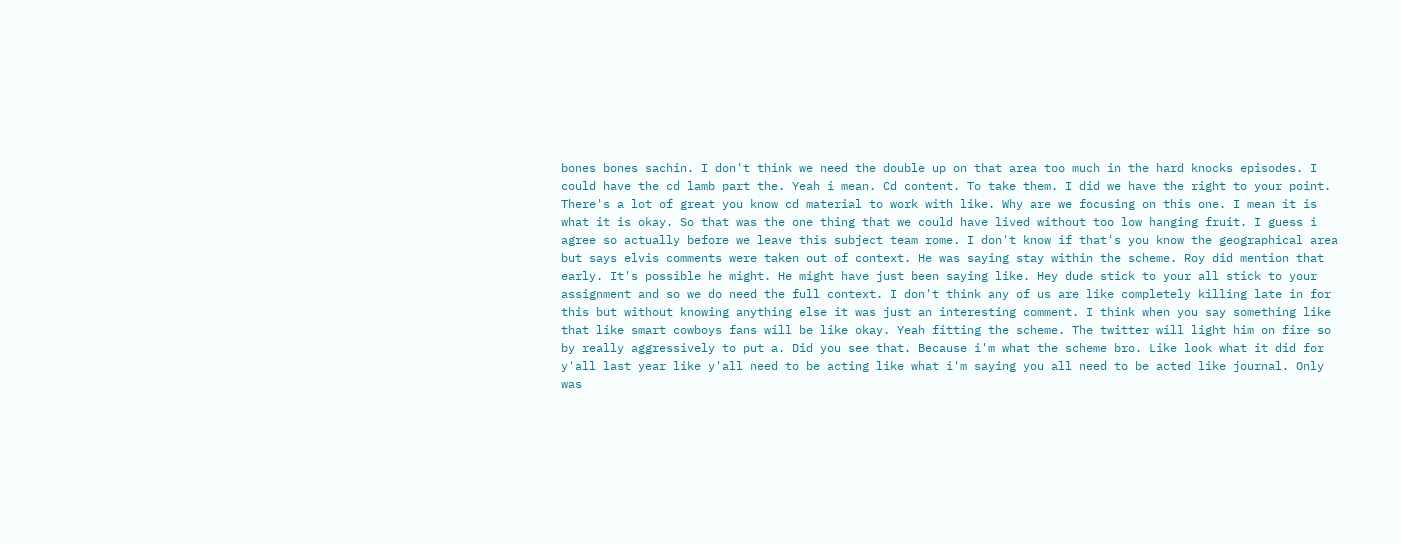bones bones sachin. I don't think we need the double up on that area too much in the hard knocks episodes. I could have the cd lamb part the. Yeah i mean. Cd content. To take them. I did we have the right to your point. There's a lot of great you know cd material to work with like. Why are we focusing on this one. I mean it is what it is okay. So that was the one thing that we could have lived without too low hanging fruit. I guess i agree so actually before we leave this subject team rome. I don't know if that's you know the geographical area but says elvis comments were taken out of context. He was saying stay within the scheme. Roy did mention that early. It's possible he might. He might have just been saying like. Hey dude stick to your all stick to your assignment and so we do need the full context. I don't think any of us are like completely killing late in for this but without knowing anything else it was just an interesting comment. I think when you say something like that like smart cowboys fans will be like okay. Yeah fitting the scheme. The twitter will light him on fire so by really aggressively to put a. Did you see that. Because i'm what the scheme bro. Like look what it did for y'all last year like y'all need to be acting like what i'm saying you all need to be acted like journal. Only was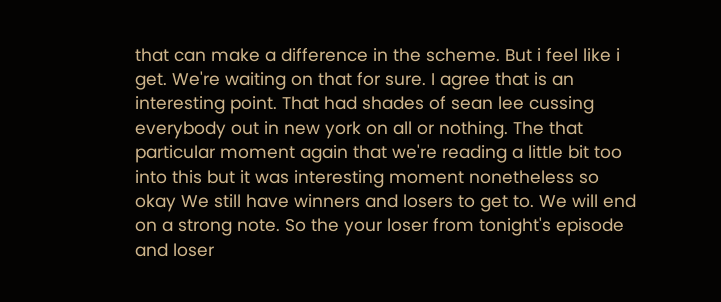that can make a difference in the scheme. But i feel like i get. We're waiting on that for sure. I agree that is an interesting point. That had shades of sean lee cussing everybody out in new york on all or nothing. The that particular moment again that we're reading a little bit too into this but it was interesting moment nonetheless so okay We still have winners and losers to get to. We will end on a strong note. So the your loser from tonight's episode and loser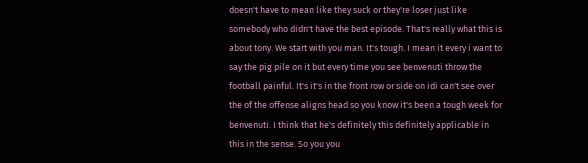doesn't have to mean like they suck or they're loser just like somebody who didn't have the best episode. That's really what this is about tony. We start with you man. It's tough. I mean it every i want to say the pig pile on it but every time you see benvenuti throw the football painful. It's it's in the front row or side on idi can't see over the of the offense aligns head so you know it's been a tough week for benvenuti. I think that he's definitely this definitely applicable in this in the sense. So you you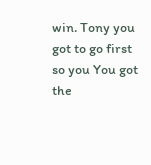win. Tony you got to go first so you You got the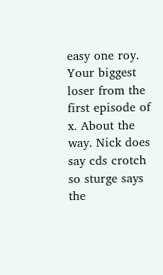easy one roy. Your biggest loser from the first episode of x. About the way. Nick does say cds crotch so sturge says the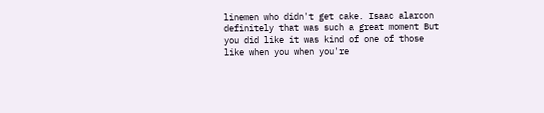linemen who didn't get cake. Isaac alarcon definitely that was such a great moment But you did like it was kind of one of those like when you when you're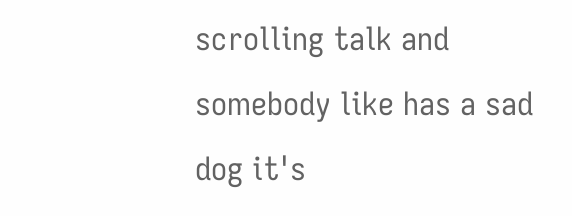scrolling talk and somebody like has a sad dog it's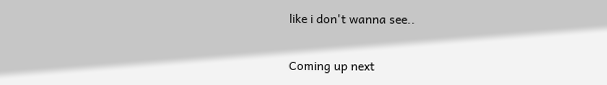like i don't wanna see..

Coming up next